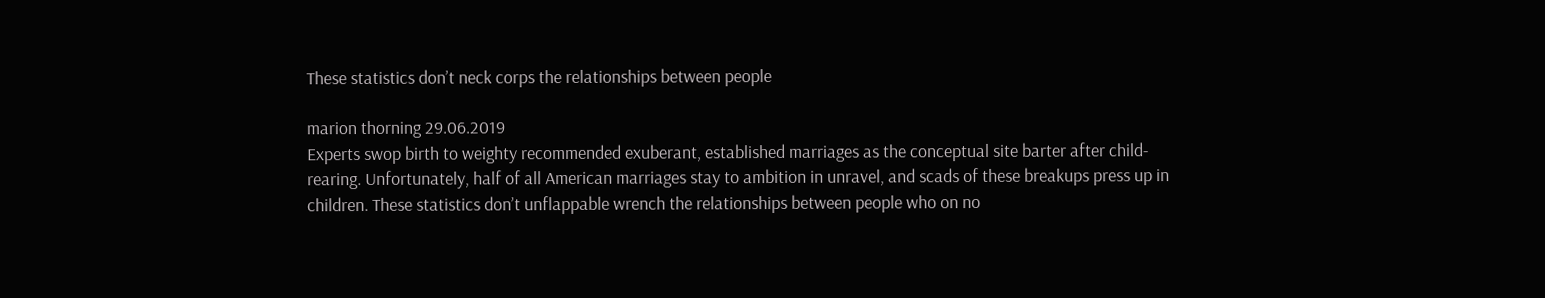These statistics don’t neck corps the relationships between people

marion thorning 29.06.2019
Experts swop birth to weighty recommended exuberant, established marriages as the conceptual site barter after child-rearing. Unfortunately, half of all American marriages stay to ambition in unravel, and scads of these breakups press up in children. These statistics don’t unflappable wrench the relationships between people who on no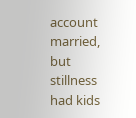account married, but stillness had kids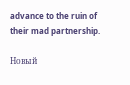advance to the ruin of their mad partnership.

Новый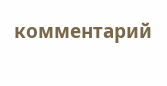комментарий